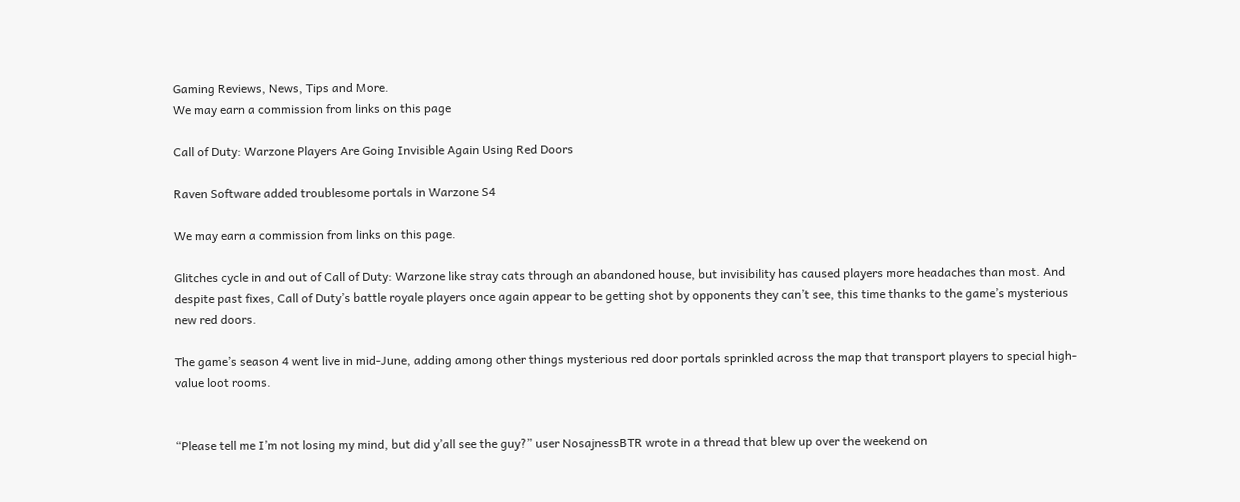Gaming Reviews, News, Tips and More.
We may earn a commission from links on this page

Call of Duty: Warzone Players Are Going Invisible Again Using Red Doors

Raven Software added troublesome portals in Warzone S4

We may earn a commission from links on this page.

Glitches cycle in and out of Call of Duty: Warzone like stray cats through an abandoned house, but invisibility has caused players more headaches than most. And despite past fixes, Call of Duty’s battle royale players once again appear to be getting shot by opponents they can’t see, this time thanks to the game’s mysterious new red doors.

The game’s season 4 went live in mid-June, adding among other things mysterious red door portals sprinkled across the map that transport players to special high-value loot rooms.


“Please tell me I’m not losing my mind, but did y’all see the guy?” user NosajnessBTR wrote in a thread that blew up over the weekend on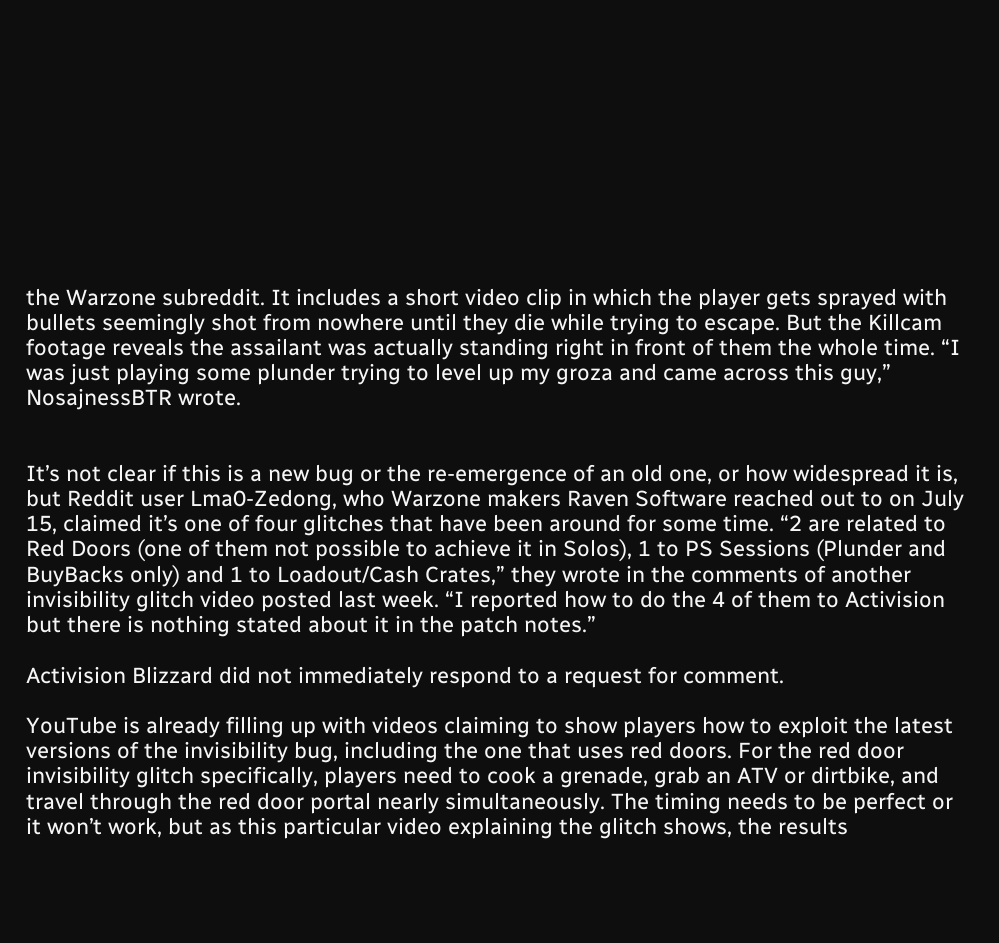the Warzone subreddit. It includes a short video clip in which the player gets sprayed with bullets seemingly shot from nowhere until they die while trying to escape. But the Killcam footage reveals the assailant was actually standing right in front of them the whole time. “I was just playing some plunder trying to level up my groza and came across this guy,” NosajnessBTR wrote.


It’s not clear if this is a new bug or the re-emergence of an old one, or how widespread it is, but Reddit user Lma0-Zedong, who Warzone makers Raven Software reached out to on July 15, claimed it’s one of four glitches that have been around for some time. “2 are related to Red Doors (one of them not possible to achieve it in Solos), 1 to PS Sessions (Plunder and BuyBacks only) and 1 to Loadout/Cash Crates,” they wrote in the comments of another invisibility glitch video posted last week. “I reported how to do the 4 of them to Activision but there is nothing stated about it in the patch notes.”

Activision Blizzard did not immediately respond to a request for comment.

YouTube is already filling up with videos claiming to show players how to exploit the latest versions of the invisibility bug, including the one that uses red doors. For the red door invisibility glitch specifically, players need to cook a grenade, grab an ATV or dirtbike, and travel through the red door portal nearly simultaneously. The timing needs to be perfect or it won’t work, but as this particular video explaining the glitch shows, the results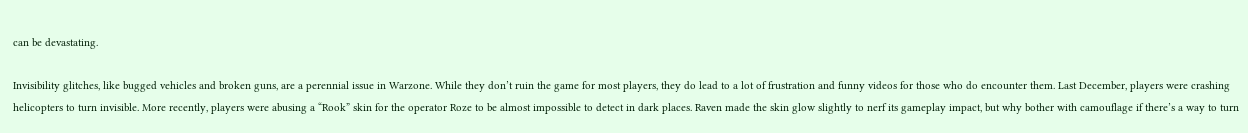can be devastating.

Invisibility glitches, like bugged vehicles and broken guns, are a perennial issue in Warzone. While they don’t ruin the game for most players, they do lead to a lot of frustration and funny videos for those who do encounter them. Last December, players were crashing helicopters to turn invisible. More recently, players were abusing a “Rook” skin for the operator Roze to be almost impossible to detect in dark places. Raven made the skin glow slightly to nerf its gameplay impact, but why bother with camouflage if there’s a way to turn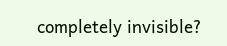completely invisible?